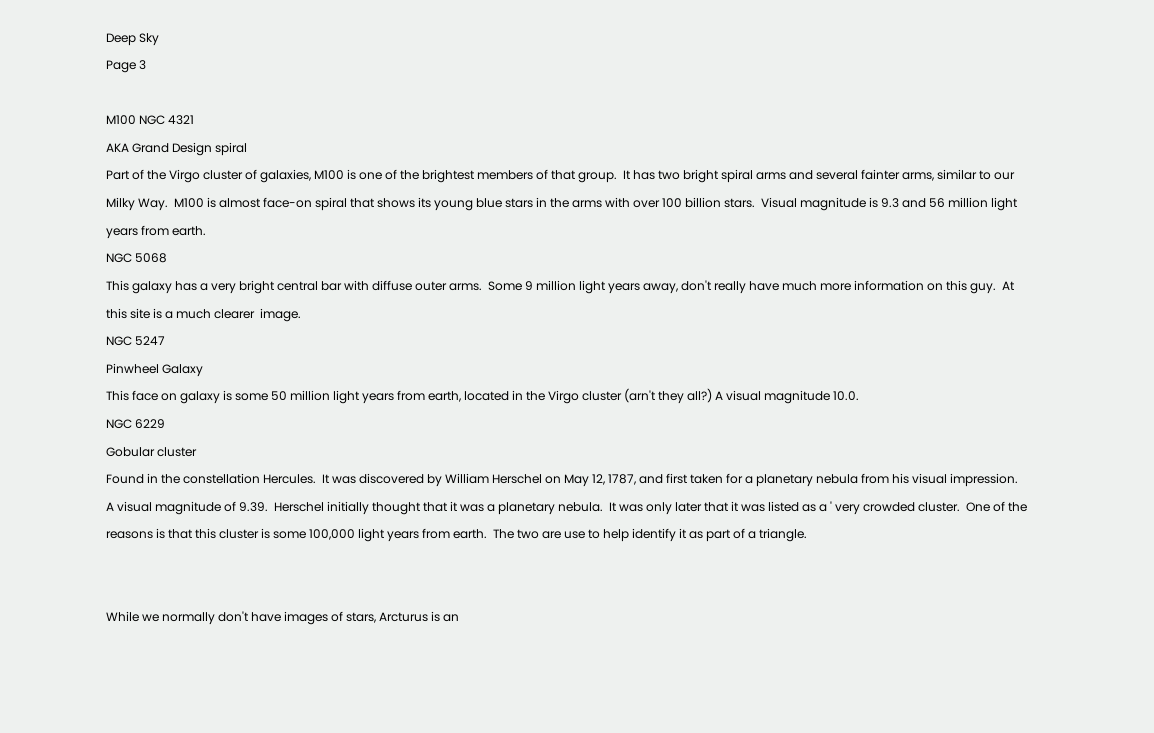Deep Sky
Page 3

M100 NGC 4321
AKA Grand Design spiral
Part of the Virgo cluster of galaxies, M100 is one of the brightest members of that group.  It has two bright spiral arms and several fainter arms, similar to our Milky Way.  M100 is almost face-on spiral that shows its young blue stars in the arms with over 100 billion stars.  Visual magnitude is 9.3 and 56 million light years from earth.
NGC 5068
This galaxy has a very bright central bar with diffuse outer arms.  Some 9 million light years away, don't really have much more information on this guy.  At this site is a much clearer  image.
NGC 5247
Pinwheel Galaxy
This face on galaxy is some 50 million light years from earth, located in the Virgo cluster (arn't they all?) A visual magnitude 10.0.
NGC 6229
Gobular cluster
Found in the constellation Hercules.  It was discovered by William Herschel on May 12, 1787, and first taken for a planetary nebula from his visual impression.  A visual magnitude of 9.39.  Herschel initially thought that it was a planetary nebula.  It was only later that it was listed as a ' very crowded cluster.  One of the reasons is that this cluster is some 100,000 light years from earth.  The two are use to help identify it as part of a triangle.


While we normally don't have images of stars, Arcturus is an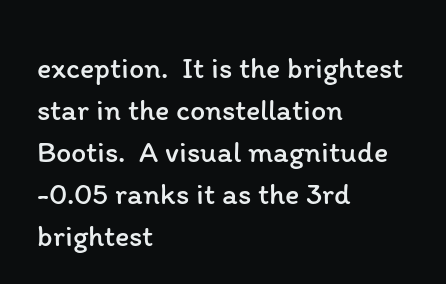exception.  It is the brightest star in the constellation Bootis.  A visual magnitude -0.05 ranks it as the 3rd brightest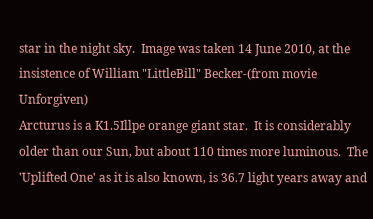star in the night sky.  Image was taken 14 June 2010, at the insistence of William "LittleBill" Becker-(from movie Unforgiven)
Arcturus is a K1.5Illpe orange giant star.  It is considerably older than our Sun, but about 110 times more luminous.  The 'Uplifted One' as it is also known, is 36.7 light years away and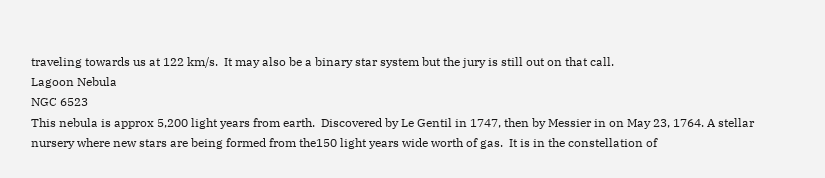traveling towards us at 122 km/s.  It may also be a binary star system but the jury is still out on that call.
Lagoon Nebula
NGC 6523
This nebula is approx 5,200 light years from earth.  Discovered by Le Gentil in 1747, then by Messier in on May 23, 1764. A stellar nursery where new stars are being formed from the150 light years wide worth of gas.  It is in the constellation of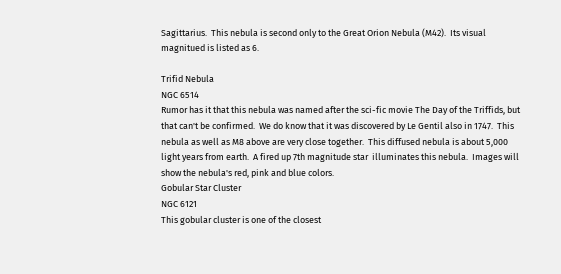Sagittarius.  This nebula is second only to the Great Orion Nebula (M42).  Its visual magnitued is listed as 6.

Trifid Nebula
NGC 6514
Rumor has it that this nebula was named after the sci-fic movie The Day of the Triffids, but that can't be confirmed.  We do know that it was discovered by Le Gentil also in 1747.  This nebula as well as M8 above are very close together.  This diffused nebula is about 5,000 light years from earth.  A fired up 7th magnitude star  illuminates this nebula.  Images will show the nebula's red, pink and blue colors.
Gobular Star Cluster
NGC 6121
This gobular cluster is one of the closest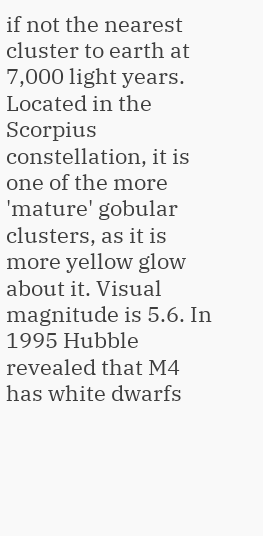if not the nearest cluster to earth at 7,000 light years. Located in the Scorpius constellation, it is one of the more 'mature' gobular clusters, as it is more yellow glow about it. Visual magnitude is 5.6. In 1995 Hubble revealed that M4 has white dwarfs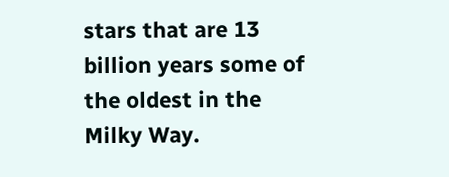stars that are 13 billion years some of the oldest in the Milky Way.